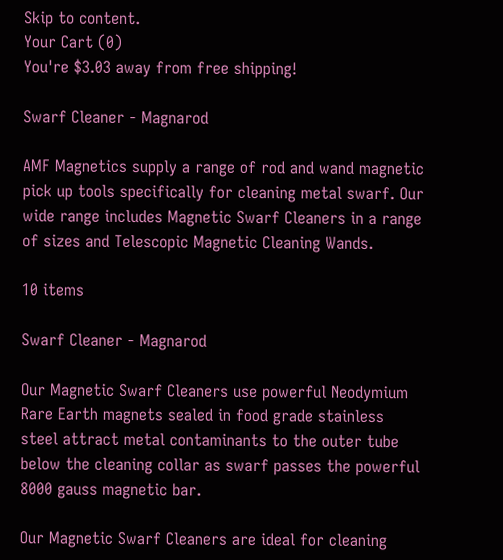Skip to content.
Your Cart (0)
You're $3.03 away from free shipping!

Swarf Cleaner - Magnarod

AMF Magnetics supply a range of rod and wand magnetic pick up tools specifically for cleaning metal swarf. Our wide range includes Magnetic Swarf Cleaners in a range of sizes and Telescopic Magnetic Cleaning Wands.

10 items

Swarf Cleaner - Magnarod

Our Magnetic Swarf Cleaners use powerful Neodymium Rare Earth magnets sealed in food grade stainless steel attract metal contaminants to the outer tube below the cleaning collar as swarf passes the powerful 8000 gauss magnetic bar.

Our Magnetic Swarf Cleaners are ideal for cleaning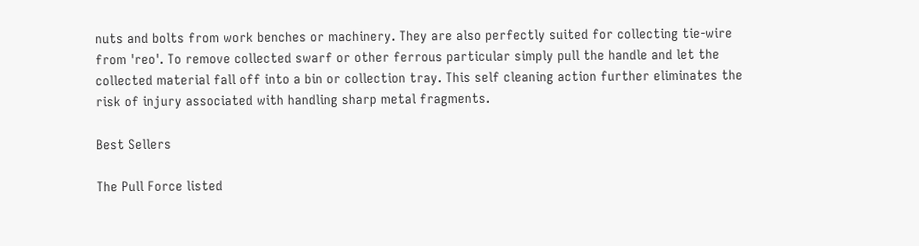nuts and bolts from work benches or machinery. They are also perfectly suited for collecting tie-wire from 'reo'. To remove collected swarf or other ferrous particular simply pull the handle and let the collected material fall off into a bin or collection tray. This self cleaning action further eliminates the risk of injury associated with handling sharp metal fragments.

Best Sellers

The Pull Force listed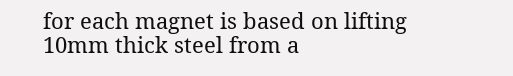for each magnet is based on lifting 10mm thick steel from a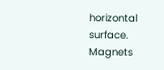horizontal surface. Magnets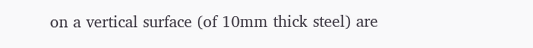on a vertical surface (of 10mm thick steel) are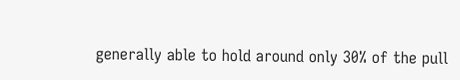generally able to hold around only 30% of the pull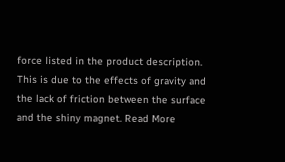force listed in the product description. This is due to the effects of gravity and the lack of friction between the surface and the shiny magnet. Read More